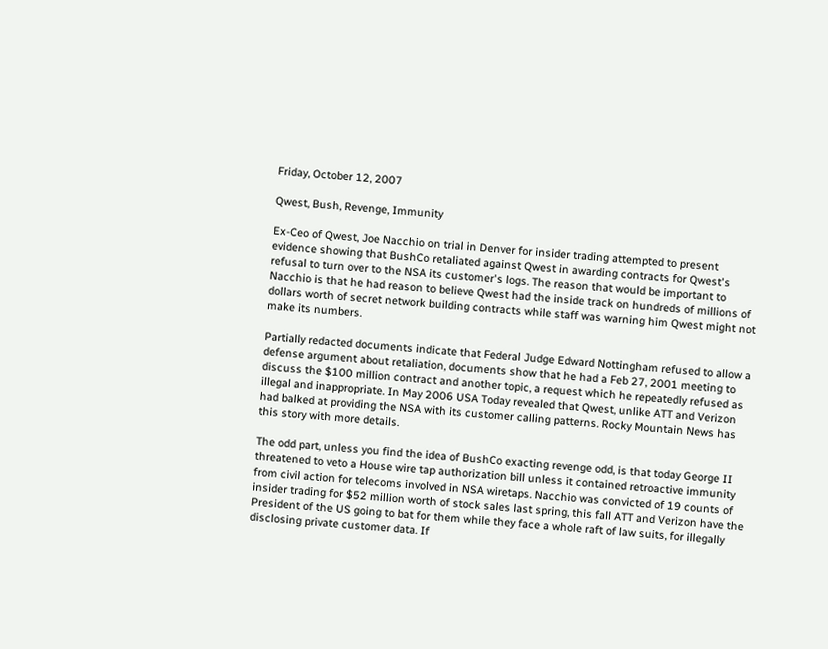Friday, October 12, 2007

Qwest, Bush, Revenge, Immunity

Ex-Ceo of Qwest, Joe Nacchio on trial in Denver for insider trading attempted to present evidence showing that BushCo retaliated against Qwest in awarding contracts for Qwest's refusal to turn over to the NSA its customer's logs. The reason that would be important to Nacchio is that he had reason to believe Qwest had the inside track on hundreds of millions of dollars worth of secret network building contracts while staff was warning him Qwest might not make its numbers.

Partially redacted documents indicate that Federal Judge Edward Nottingham refused to allow a defense argument about retaliation, documents show that he had a Feb 27, 2001 meeting to discuss the $100 million contract and another topic, a request which he repeatedly refused as illegal and inappropriate. In May 2006 USA Today revealed that Qwest, unlike ATT and Verizon had balked at providing the NSA with its customer calling patterns. Rocky Mountain News has this story with more details.

The odd part, unless you find the idea of BushCo exacting revenge odd, is that today George II threatened to veto a House wire tap authorization bill unless it contained retroactive immunity from civil action for telecoms involved in NSA wiretaps. Nacchio was convicted of 19 counts of insider trading for $52 million worth of stock sales last spring, this fall ATT and Verizon have the President of the US going to bat for them while they face a whole raft of law suits, for illegally disclosing private customer data. If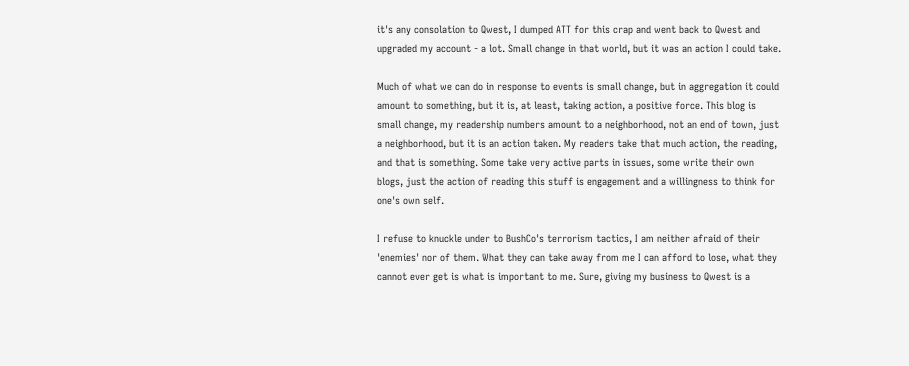it's any consolation to Qwest, I dumped ATT for this crap and went back to Qwest and upgraded my account - a lot. Small change in that world, but it was an action I could take.

Much of what we can do in response to events is small change, but in aggregation it could amount to something, but it is, at least, taking action, a positive force. This blog is small change, my readership numbers amount to a neighborhood, not an end of town, just a neighborhood, but it is an action taken. My readers take that much action, the reading, and that is something. Some take very active parts in issues, some write their own blogs, just the action of reading this stuff is engagement and a willingness to think for one's own self.

I refuse to knuckle under to BushCo's terrorism tactics, I am neither afraid of their 'enemies' nor of them. What they can take away from me I can afford to lose, what they cannot ever get is what is important to me. Sure, giving my business to Qwest is a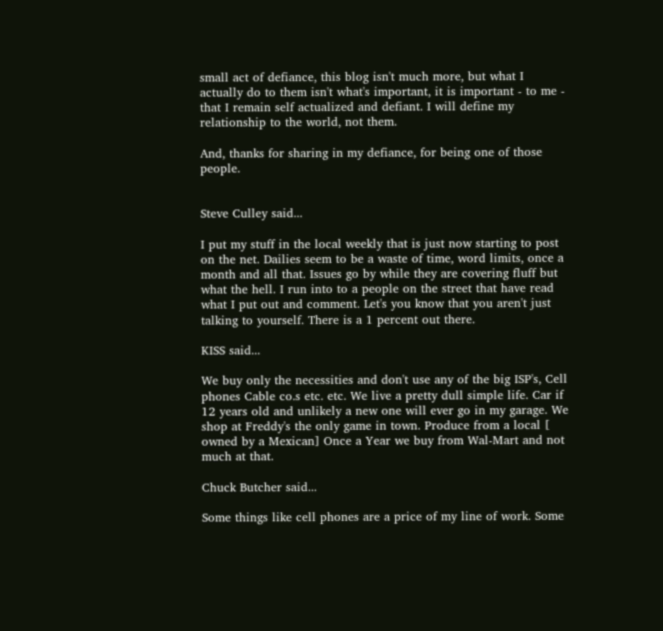small act of defiance, this blog isn't much more, but what I actually do to them isn't what's important, it is important - to me - that I remain self actualized and defiant. I will define my relationship to the world, not them.

And, thanks for sharing in my defiance, for being one of those people.


Steve Culley said...

I put my stuff in the local weekly that is just now starting to post on the net. Dailies seem to be a waste of time, word limits, once a month and all that. Issues go by while they are covering fluff but what the hell. I run into to a people on the street that have read what I put out and comment. Let's you know that you aren't just talking to yourself. There is a 1 percent out there.

KISS said...

We buy only the necessities and don't use any of the big ISP's, Cell phones Cable co.s etc. etc. We live a pretty dull simple life. Car if 12 years old and unlikely a new one will ever go in my garage. We shop at Freddy's the only game in town. Produce from a local [ owned by a Mexican] Once a Year we buy from Wal-Mart and not much at that.

Chuck Butcher said...

Some things like cell phones are a price of my line of work. Some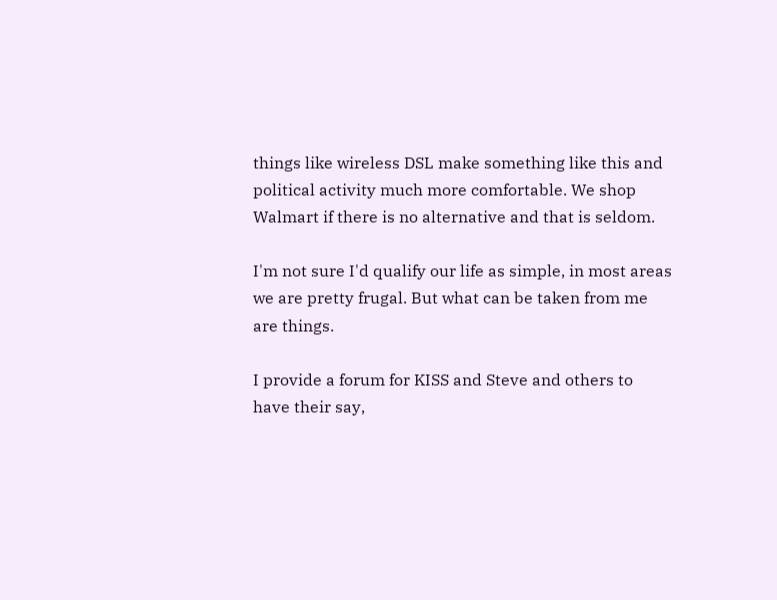things like wireless DSL make something like this and political activity much more comfortable. We shop Walmart if there is no alternative and that is seldom.

I'm not sure I'd qualify our life as simple, in most areas we are pretty frugal. But what can be taken from me are things.

I provide a forum for KISS and Steve and others to have their say,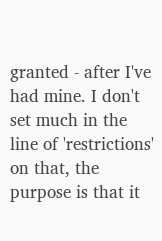granted - after I've had mine. I don't set much in the line of 'restrictions' on that, the purpose is that it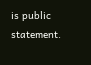is public statement.